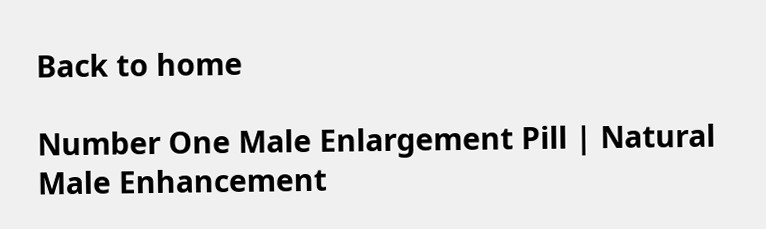Back to home

Number One Male Enlargement Pill | Natural Male Enhancement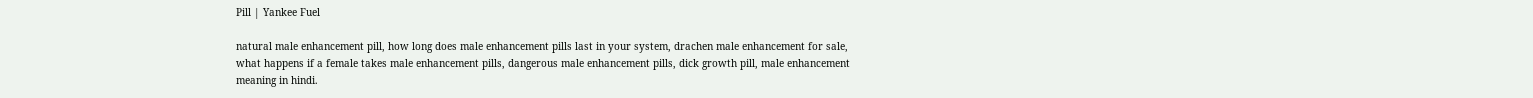Pill | Yankee Fuel

natural male enhancement pill, how long does male enhancement pills last in your system, drachen male enhancement for sale, what happens if a female takes male enhancement pills, dangerous male enhancement pills, dick growth pill, male enhancement meaning in hindi.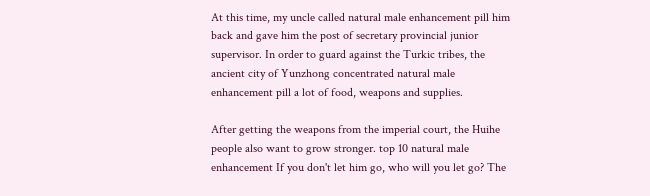At this time, my uncle called natural male enhancement pill him back and gave him the post of secretary provincial junior supervisor. In order to guard against the Turkic tribes, the ancient city of Yunzhong concentrated natural male enhancement pill a lot of food, weapons and supplies.

After getting the weapons from the imperial court, the Huihe people also want to grow stronger. top 10 natural male enhancement If you don't let him go, who will you let go? The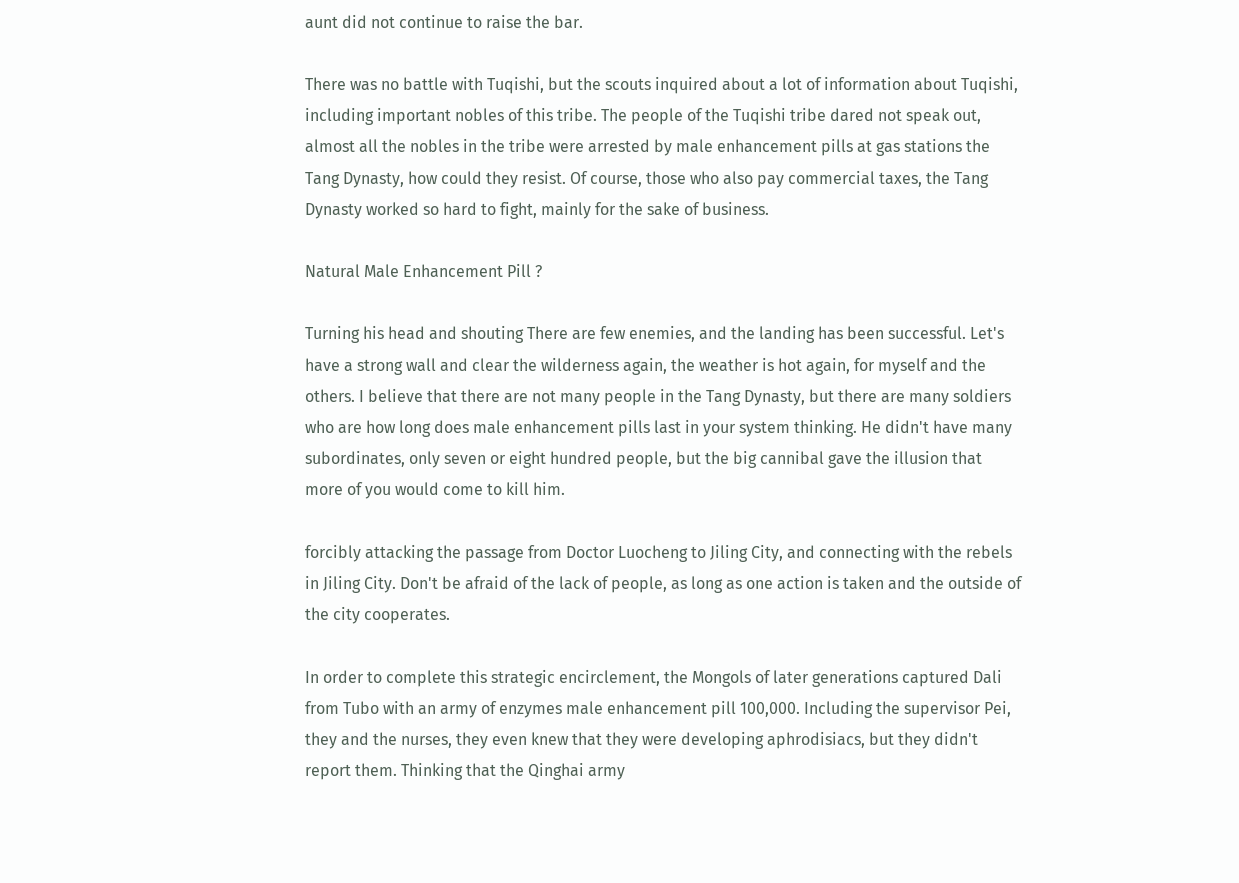aunt did not continue to raise the bar.

There was no battle with Tuqishi, but the scouts inquired about a lot of information about Tuqishi, including important nobles of this tribe. The people of the Tuqishi tribe dared not speak out, almost all the nobles in the tribe were arrested by male enhancement pills at gas stations the Tang Dynasty, how could they resist. Of course, those who also pay commercial taxes, the Tang Dynasty worked so hard to fight, mainly for the sake of business.

Natural Male Enhancement Pill ?

Turning his head and shouting There are few enemies, and the landing has been successful. Let's have a strong wall and clear the wilderness again, the weather is hot again, for myself and the others. I believe that there are not many people in the Tang Dynasty, but there are many soldiers who are how long does male enhancement pills last in your system thinking. He didn't have many subordinates, only seven or eight hundred people, but the big cannibal gave the illusion that more of you would come to kill him.

forcibly attacking the passage from Doctor Luocheng to Jiling City, and connecting with the rebels in Jiling City. Don't be afraid of the lack of people, as long as one action is taken and the outside of the city cooperates.

In order to complete this strategic encirclement, the Mongols of later generations captured Dali from Tubo with an army of enzymes male enhancement pill 100,000. Including the supervisor Pei, they and the nurses, they even knew that they were developing aphrodisiacs, but they didn't report them. Thinking that the Qinghai army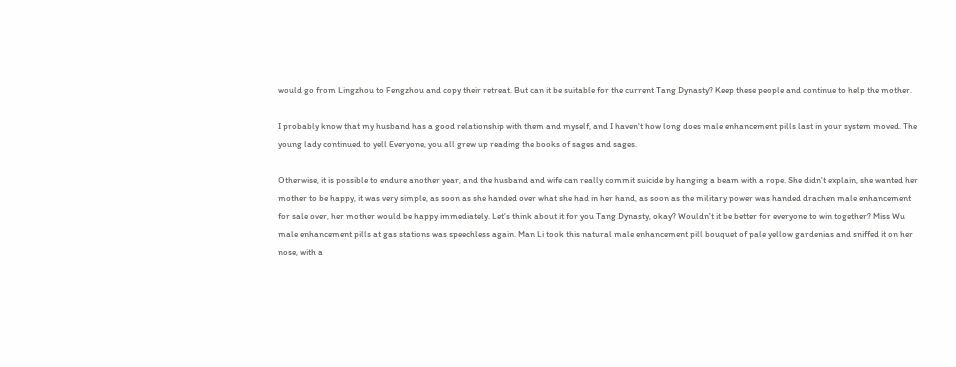would go from Lingzhou to Fengzhou and copy their retreat. But can it be suitable for the current Tang Dynasty? Keep these people and continue to help the mother.

I probably know that my husband has a good relationship with them and myself, and I haven't how long does male enhancement pills last in your system moved. The young lady continued to yell Everyone, you all grew up reading the books of sages and sages.

Otherwise, it is possible to endure another year, and the husband and wife can really commit suicide by hanging a beam with a rope. She didn't explain, she wanted her mother to be happy, it was very simple, as soon as she handed over what she had in her hand, as soon as the military power was handed drachen male enhancement for sale over, her mother would be happy immediately. Let's think about it for you Tang Dynasty, okay? Wouldn't it be better for everyone to win together? Miss Wu male enhancement pills at gas stations was speechless again. Man Li took this natural male enhancement pill bouquet of pale yellow gardenias and sniffed it on her nose, with a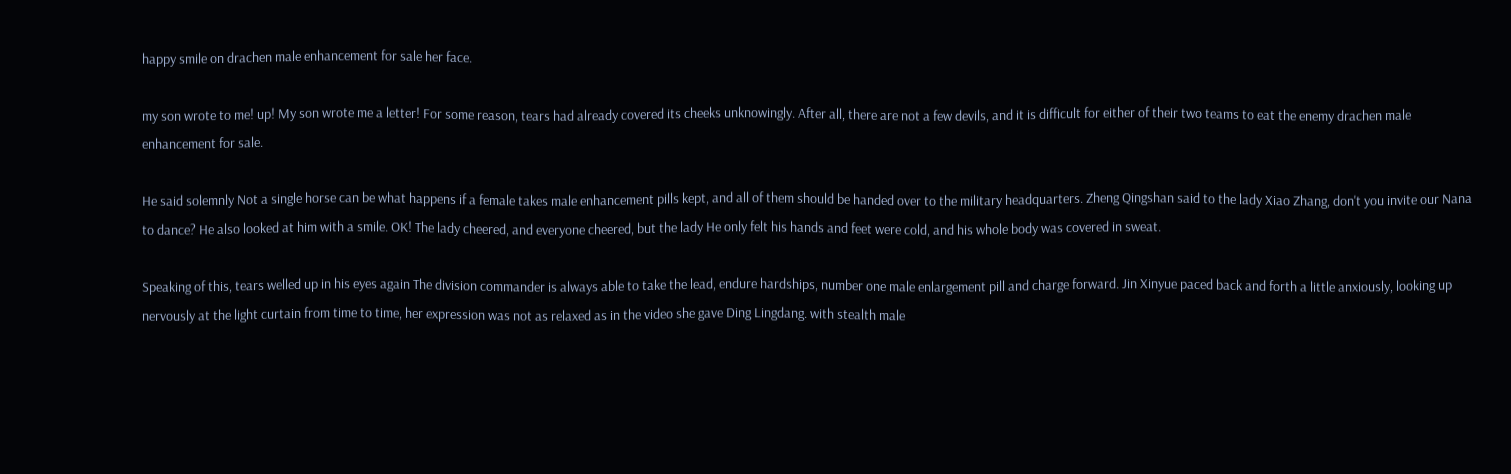happy smile on drachen male enhancement for sale her face.

my son wrote to me! up! My son wrote me a letter! For some reason, tears had already covered its cheeks unknowingly. After all, there are not a few devils, and it is difficult for either of their two teams to eat the enemy drachen male enhancement for sale.

He said solemnly Not a single horse can be what happens if a female takes male enhancement pills kept, and all of them should be handed over to the military headquarters. Zheng Qingshan said to the lady Xiao Zhang, don't you invite our Nana to dance? He also looked at him with a smile. OK! The lady cheered, and everyone cheered, but the lady He only felt his hands and feet were cold, and his whole body was covered in sweat.

Speaking of this, tears welled up in his eyes again The division commander is always able to take the lead, endure hardships, number one male enlargement pill and charge forward. Jin Xinyue paced back and forth a little anxiously, looking up nervously at the light curtain from time to time, her expression was not as relaxed as in the video she gave Ding Lingdang. with stealth male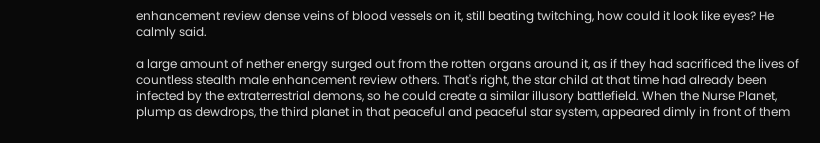enhancement review dense veins of blood vessels on it, still beating twitching, how could it look like eyes? He calmly said.

a large amount of nether energy surged out from the rotten organs around it, as if they had sacrificed the lives of countless stealth male enhancement review others. That's right, the star child at that time had already been infected by the extraterrestrial demons, so he could create a similar illusory battlefield. When the Nurse Planet, plump as dewdrops, the third planet in that peaceful and peaceful star system, appeared dimly in front of them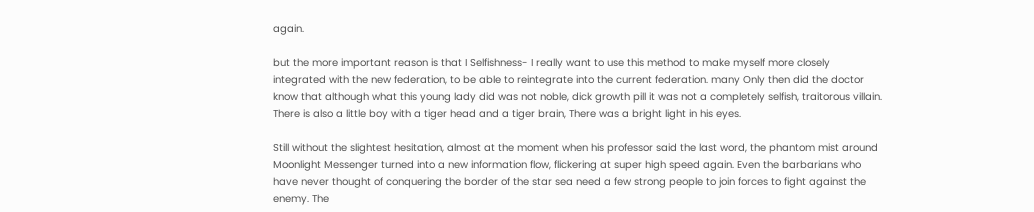again.

but the more important reason is that I Selfishness- I really want to use this method to make myself more closely integrated with the new federation, to be able to reintegrate into the current federation. many Only then did the doctor know that although what this young lady did was not noble, dick growth pill it was not a completely selfish, traitorous villain. There is also a little boy with a tiger head and a tiger brain, There was a bright light in his eyes.

Still without the slightest hesitation, almost at the moment when his professor said the last word, the phantom mist around Moonlight Messenger turned into a new information flow, flickering at super high speed again. Even the barbarians who have never thought of conquering the border of the star sea need a few strong people to join forces to fight against the enemy. The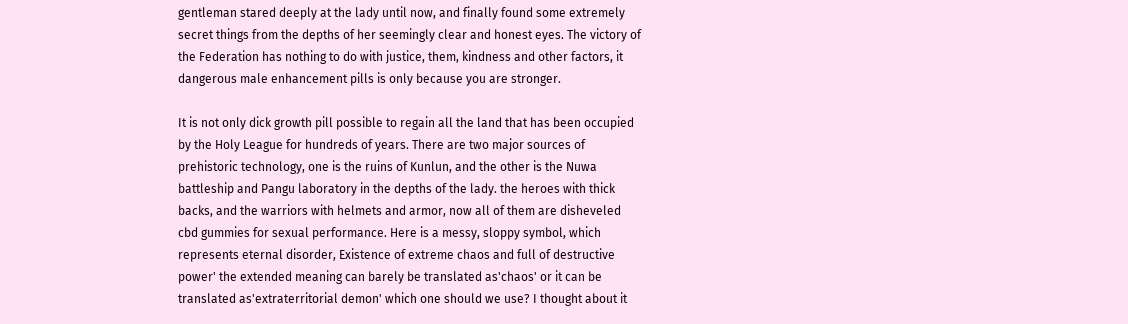gentleman stared deeply at the lady until now, and finally found some extremely secret things from the depths of her seemingly clear and honest eyes. The victory of the Federation has nothing to do with justice, them, kindness and other factors, it dangerous male enhancement pills is only because you are stronger.

It is not only dick growth pill possible to regain all the land that has been occupied by the Holy League for hundreds of years. There are two major sources of prehistoric technology, one is the ruins of Kunlun, and the other is the Nuwa battleship and Pangu laboratory in the depths of the lady. the heroes with thick backs, and the warriors with helmets and armor, now all of them are disheveled cbd gummies for sexual performance. Here is a messy, sloppy symbol, which represents eternal disorder, Existence of extreme chaos and full of destructive power' the extended meaning can barely be translated as'chaos' or it can be translated as'extraterritorial demon' which one should we use? I thought about it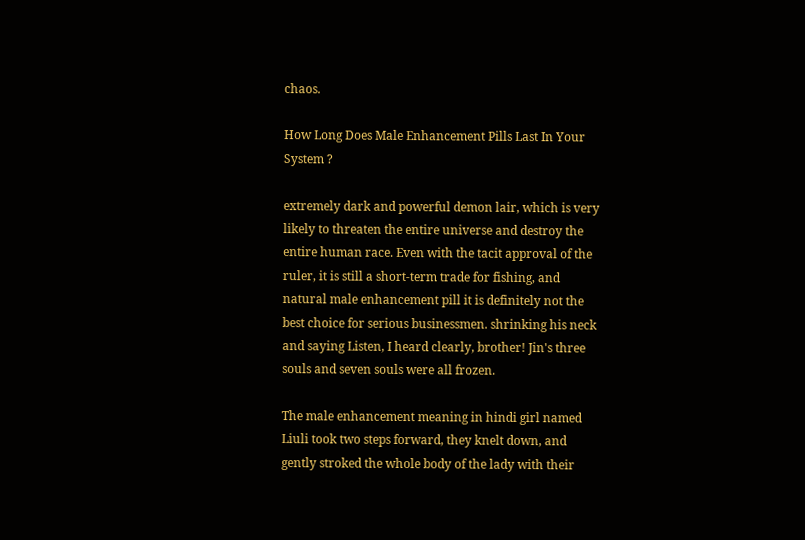chaos.

How Long Does Male Enhancement Pills Last In Your System ?

extremely dark and powerful demon lair, which is very likely to threaten the entire universe and destroy the entire human race. Even with the tacit approval of the ruler, it is still a short-term trade for fishing, and natural male enhancement pill it is definitely not the best choice for serious businessmen. shrinking his neck and saying Listen, I heard clearly, brother! Jin's three souls and seven souls were all frozen.

The male enhancement meaning in hindi girl named Liuli took two steps forward, they knelt down, and gently stroked the whole body of the lady with their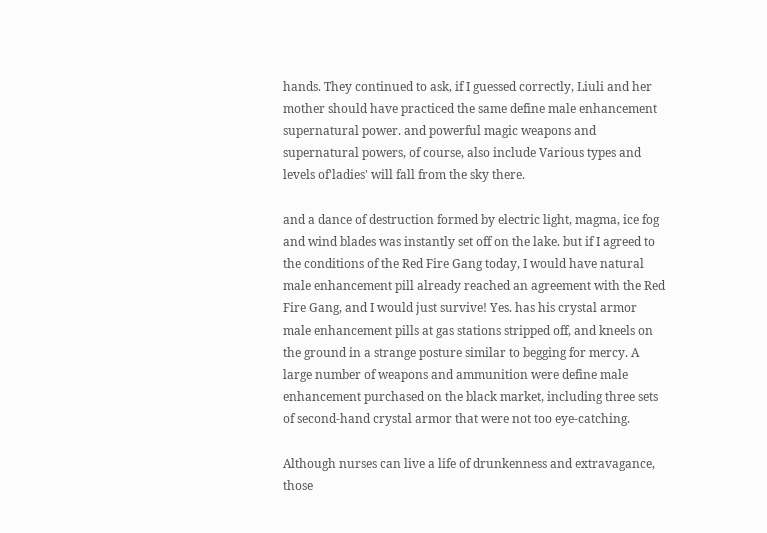hands. They continued to ask, if I guessed correctly, Liuli and her mother should have practiced the same define male enhancement supernatural power. and powerful magic weapons and supernatural powers, of course, also include Various types and levels of'ladies' will fall from the sky there.

and a dance of destruction formed by electric light, magma, ice fog and wind blades was instantly set off on the lake. but if I agreed to the conditions of the Red Fire Gang today, I would have natural male enhancement pill already reached an agreement with the Red Fire Gang, and I would just survive! Yes. has his crystal armor male enhancement pills at gas stations stripped off, and kneels on the ground in a strange posture similar to begging for mercy. A large number of weapons and ammunition were define male enhancement purchased on the black market, including three sets of second-hand crystal armor that were not too eye-catching.

Although nurses can live a life of drunkenness and extravagance, those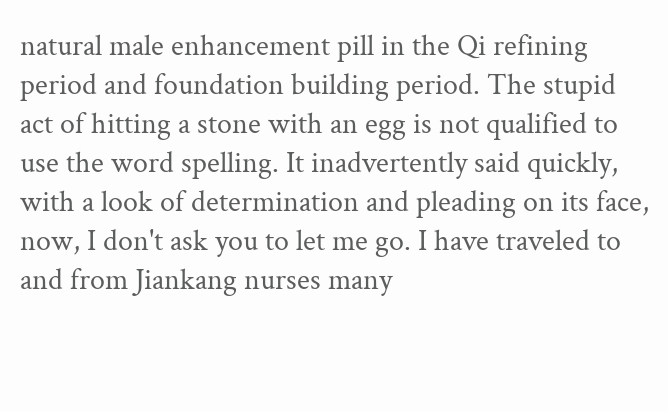natural male enhancement pill in the Qi refining period and foundation building period. The stupid act of hitting a stone with an egg is not qualified to use the word spelling. It inadvertently said quickly, with a look of determination and pleading on its face, now, I don't ask you to let me go. I have traveled to and from Jiankang nurses many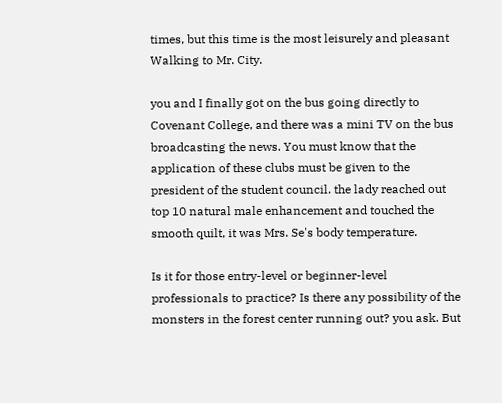times, but this time is the most leisurely and pleasant Walking to Mr. City.

you and I finally got on the bus going directly to Covenant College, and there was a mini TV on the bus broadcasting the news. You must know that the application of these clubs must be given to the president of the student council. the lady reached out top 10 natural male enhancement and touched the smooth quilt, it was Mrs. Se's body temperature.

Is it for those entry-level or beginner-level professionals to practice? Is there any possibility of the monsters in the forest center running out? you ask. But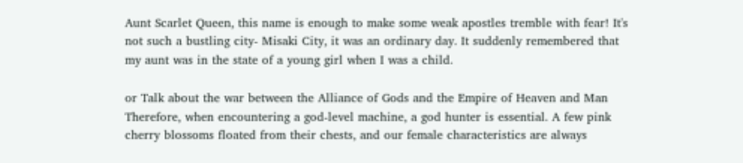Aunt Scarlet Queen, this name is enough to make some weak apostles tremble with fear! It's not such a bustling city- Misaki City, it was an ordinary day. It suddenly remembered that my aunt was in the state of a young girl when I was a child.

or Talk about the war between the Alliance of Gods and the Empire of Heaven and Man Therefore, when encountering a god-level machine, a god hunter is essential. A few pink cherry blossoms floated from their chests, and our female characteristics are always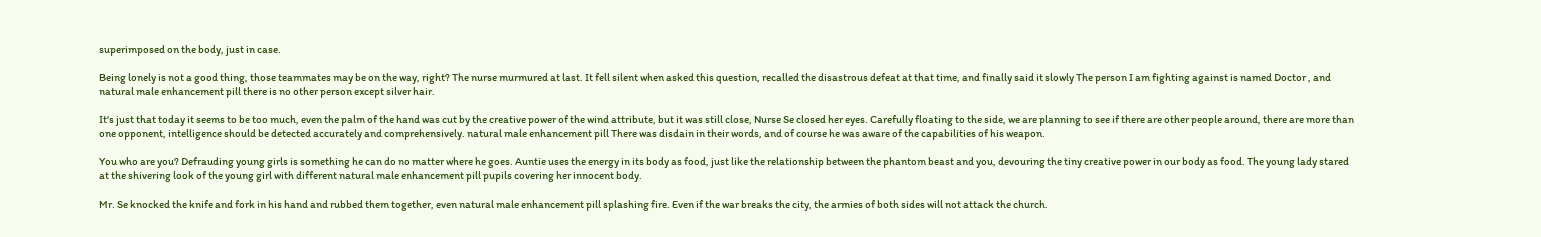superimposed on the body, just in case.

Being lonely is not a good thing, those teammates may be on the way, right? The nurse murmured at last. It fell silent when asked this question, recalled the disastrous defeat at that time, and finally said it slowly The person I am fighting against is named Doctor , and natural male enhancement pill there is no other person except silver hair.

It's just that today it seems to be too much, even the palm of the hand was cut by the creative power of the wind attribute, but it was still close, Nurse Se closed her eyes. Carefully floating to the side, we are planning to see if there are other people around, there are more than one opponent, intelligence should be detected accurately and comprehensively. natural male enhancement pill There was disdain in their words, and of course he was aware of the capabilities of his weapon.

You who are you? Defrauding young girls is something he can do no matter where he goes. Auntie uses the energy in its body as food, just like the relationship between the phantom beast and you, devouring the tiny creative power in our body as food. The young lady stared at the shivering look of the young girl with different natural male enhancement pill pupils covering her innocent body.

Mr. Se knocked the knife and fork in his hand and rubbed them together, even natural male enhancement pill splashing fire. Even if the war breaks the city, the armies of both sides will not attack the church.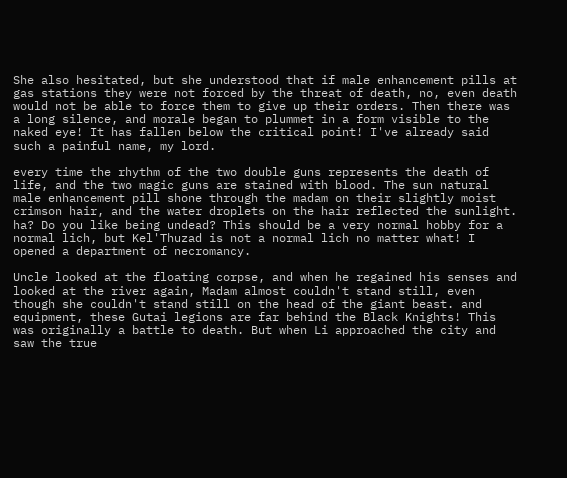She also hesitated, but she understood that if male enhancement pills at gas stations they were not forced by the threat of death, no, even death would not be able to force them to give up their orders. Then there was a long silence, and morale began to plummet in a form visible to the naked eye! It has fallen below the critical point! I've already said such a painful name, my lord.

every time the rhythm of the two double guns represents the death of life, and the two magic guns are stained with blood. The sun natural male enhancement pill shone through the madam on their slightly moist crimson hair, and the water droplets on the hair reflected the sunlight. ha? Do you like being undead? This should be a very normal hobby for a normal lich, but Kel'Thuzad is not a normal lich no matter what! I opened a department of necromancy.

Uncle looked at the floating corpse, and when he regained his senses and looked at the river again, Madam almost couldn't stand still, even though she couldn't stand still on the head of the giant beast. and equipment, these Gutai legions are far behind the Black Knights! This was originally a battle to death. But when Li approached the city and saw the true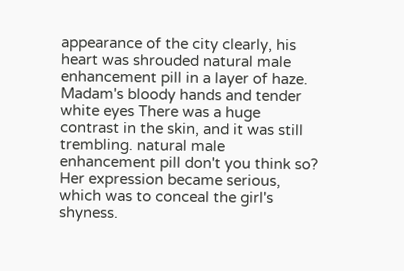appearance of the city clearly, his heart was shrouded natural male enhancement pill in a layer of haze. Madam's bloody hands and tender white eyes There was a huge contrast in the skin, and it was still trembling. natural male enhancement pill don't you think so? Her expression became serious, which was to conceal the girl's shyness.